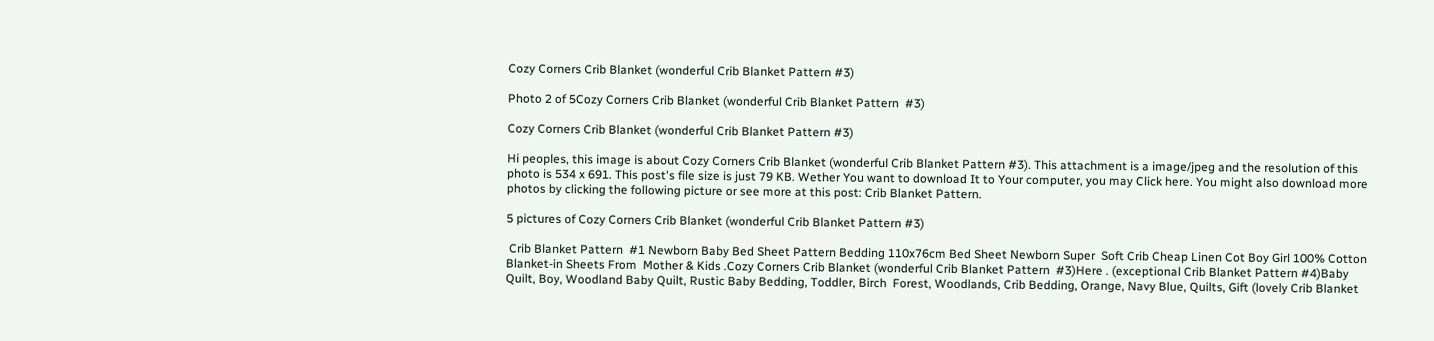Cozy Corners Crib Blanket (wonderful Crib Blanket Pattern #3)

Photo 2 of 5Cozy Corners Crib Blanket (wonderful Crib Blanket Pattern  #3)

Cozy Corners Crib Blanket (wonderful Crib Blanket Pattern #3)

Hi peoples, this image is about Cozy Corners Crib Blanket (wonderful Crib Blanket Pattern #3). This attachment is a image/jpeg and the resolution of this photo is 534 x 691. This post's file size is just 79 KB. Wether You want to download It to Your computer, you may Click here. You might also download more photos by clicking the following picture or see more at this post: Crib Blanket Pattern.

5 pictures of Cozy Corners Crib Blanket (wonderful Crib Blanket Pattern #3)

 Crib Blanket Pattern  #1 Newborn Baby Bed Sheet Pattern Bedding 110x76cm Bed Sheet Newborn Super  Soft Crib Cheap Linen Cot Boy Girl 100% Cotton Blanket-in Sheets From  Mother & Kids .Cozy Corners Crib Blanket (wonderful Crib Blanket Pattern  #3)Here . (exceptional Crib Blanket Pattern #4)Baby Quilt, Boy, Woodland Baby Quilt, Rustic Baby Bedding, Toddler, Birch  Forest, Woodlands, Crib Bedding, Orange, Navy Blue, Quilts, Gift (lovely Crib Blanket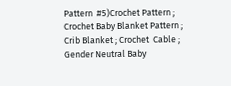Pattern  #5)Crochet Pattern ; Crochet Baby Blanket Pattern ; Crib Blanket ; Crochet  Cable ; Gender Neutral Baby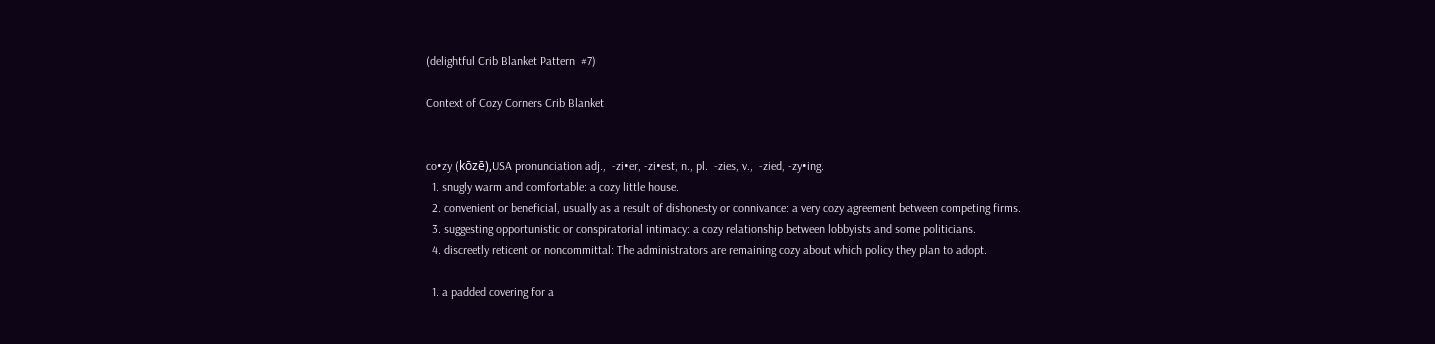(delightful Crib Blanket Pattern  #7)

Context of Cozy Corners Crib Blanket


co•zy (kōzē),USA pronunciation adj.,  -zi•er, -zi•est, n., pl.  -zies, v.,  -zied, -zy•ing.
  1. snugly warm and comfortable: a cozy little house.
  2. convenient or beneficial, usually as a result of dishonesty or connivance: a very cozy agreement between competing firms.
  3. suggesting opportunistic or conspiratorial intimacy: a cozy relationship between lobbyists and some politicians.
  4. discreetly reticent or noncommittal: The administrators are remaining cozy about which policy they plan to adopt.

  1. a padded covering for a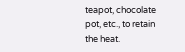teapot, chocolate pot, etc., to retain the heat.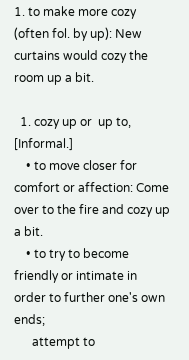1. to make more cozy (often fol. by up): New curtains would cozy the room up a bit.

  1. cozy up or  up to, [Informal.]
    • to move closer for comfort or affection: Come over to the fire and cozy up a bit.
    • to try to become friendly or intimate in order to further one's own ends;
      attempt to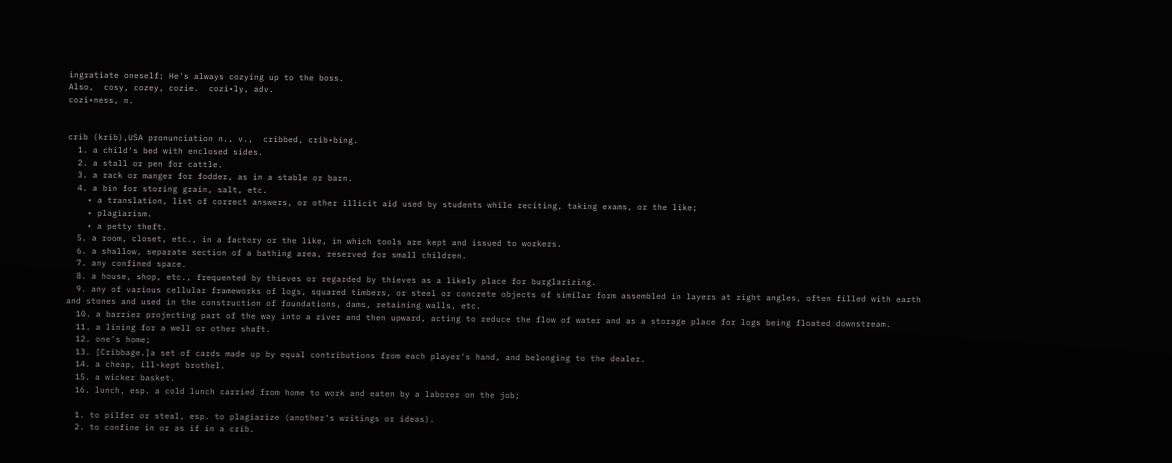ingratiate oneself: He's always cozying up to the boss.
Also,  cosy, cozey, cozie.  cozi•ly, adv.
cozi•ness, n.


crib (krib),USA pronunciation n., v.,  cribbed, crib•bing.
  1. a child's bed with enclosed sides.
  2. a stall or pen for cattle.
  3. a rack or manger for fodder, as in a stable or barn.
  4. a bin for storing grain, salt, etc.
    • a translation, list of correct answers, or other illicit aid used by students while reciting, taking exams, or the like;
    • plagiarism.
    • a petty theft.
  5. a room, closet, etc., in a factory or the like, in which tools are kept and issued to workers.
  6. a shallow, separate section of a bathing area, reserved for small children.
  7. any confined space.
  8. a house, shop, etc., frequented by thieves or regarded by thieves as a likely place for burglarizing.
  9. any of various cellular frameworks of logs, squared timbers, or steel or concrete objects of similar form assembled in layers at right angles, often filled with earth and stones and used in the construction of foundations, dams, retaining walls, etc.
  10. a barrier projecting part of the way into a river and then upward, acting to reduce the flow of water and as a storage place for logs being floated downstream.
  11. a lining for a well or other shaft.
  12. one's home;
  13. [Cribbage.]a set of cards made up by equal contributions from each player's hand, and belonging to the dealer.
  14. a cheap, ill-kept brothel.
  15. a wicker basket.
  16. lunch, esp. a cold lunch carried from home to work and eaten by a laborer on the job;

  1. to pilfer or steal, esp. to plagiarize (another's writings or ideas).
  2. to confine in or as if in a crib.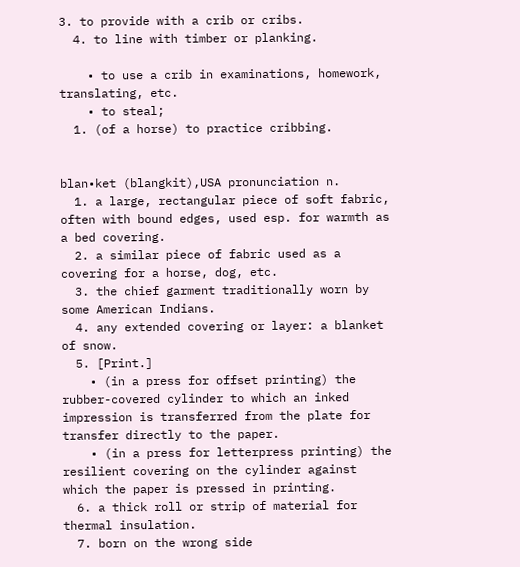3. to provide with a crib or cribs.
  4. to line with timber or planking.

    • to use a crib in examinations, homework, translating, etc.
    • to steal;
  1. (of a horse) to practice cribbing.


blan•ket (blangkit),USA pronunciation n.
  1. a large, rectangular piece of soft fabric, often with bound edges, used esp. for warmth as a bed covering.
  2. a similar piece of fabric used as a covering for a horse, dog, etc.
  3. the chief garment traditionally worn by some American Indians.
  4. any extended covering or layer: a blanket of snow.
  5. [Print.]
    • (in a press for offset printing) the rubber-covered cylinder to which an inked impression is transferred from the plate for transfer directly to the paper.
    • (in a press for letterpress printing) the resilient covering on the cylinder against which the paper is pressed in printing.
  6. a thick roll or strip of material for thermal insulation.
  7. born on the wrong side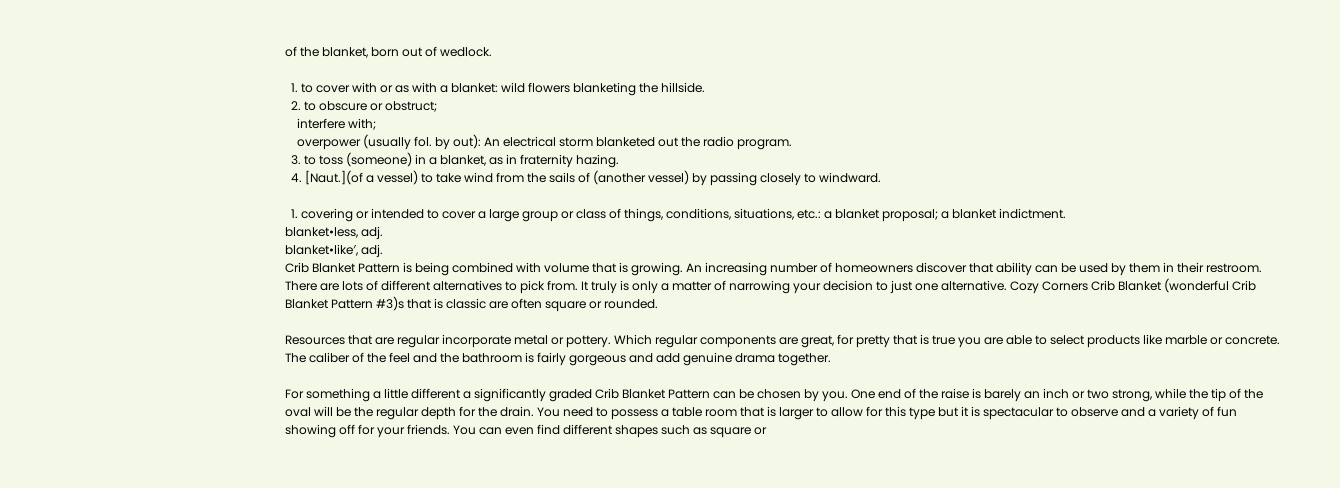of the blanket, born out of wedlock.

  1. to cover with or as with a blanket: wild flowers blanketing the hillside.
  2. to obscure or obstruct;
    interfere with;
    overpower (usually fol. by out): An electrical storm blanketed out the radio program.
  3. to toss (someone) in a blanket, as in fraternity hazing.
  4. [Naut.](of a vessel) to take wind from the sails of (another vessel) by passing closely to windward.

  1. covering or intended to cover a large group or class of things, conditions, situations, etc.: a blanket proposal; a blanket indictment.
blanket•less, adj.
blanket•like′, adj.
Crib Blanket Pattern is being combined with volume that is growing. An increasing number of homeowners discover that ability can be used by them in their restroom. There are lots of different alternatives to pick from. It truly is only a matter of narrowing your decision to just one alternative. Cozy Corners Crib Blanket (wonderful Crib Blanket Pattern #3)s that is classic are often square or rounded.

Resources that are regular incorporate metal or pottery. Which regular components are great, for pretty that is true you are able to select products like marble or concrete. The caliber of the feel and the bathroom is fairly gorgeous and add genuine drama together.

For something a little different a significantly graded Crib Blanket Pattern can be chosen by you. One end of the raise is barely an inch or two strong, while the tip of the oval will be the regular depth for the drain. You need to possess a table room that is larger to allow for this type but it is spectacular to observe and a variety of fun showing off for your friends. You can even find different shapes such as square or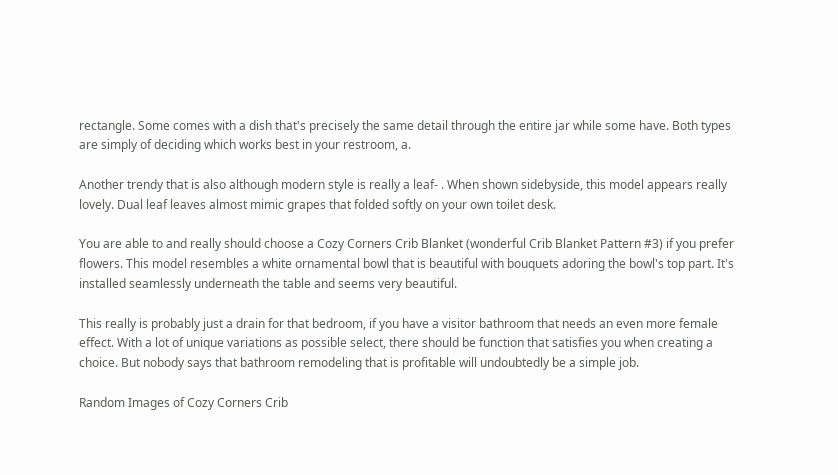rectangle. Some comes with a dish that's precisely the same detail through the entire jar while some have. Both types are simply of deciding which works best in your restroom, a.

Another trendy that is also although modern style is really a leaf- . When shown sidebyside, this model appears really lovely. Dual leaf leaves almost mimic grapes that folded softly on your own toilet desk.

You are able to and really should choose a Cozy Corners Crib Blanket (wonderful Crib Blanket Pattern #3) if you prefer flowers. This model resembles a white ornamental bowl that is beautiful with bouquets adoring the bowl's top part. It's installed seamlessly underneath the table and seems very beautiful.

This really is probably just a drain for that bedroom, if you have a visitor bathroom that needs an even more female effect. With a lot of unique variations as possible select, there should be function that satisfies you when creating a choice. But nobody says that bathroom remodeling that is profitable will undoubtedly be a simple job.

Random Images of Cozy Corners Crib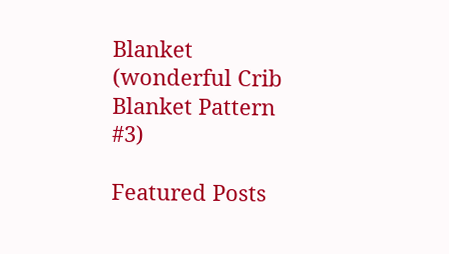Blanket (wonderful Crib Blanket Pattern #3)

Featured Posts